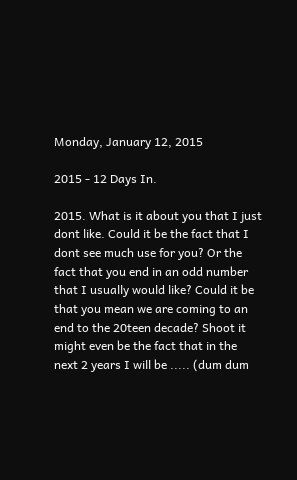Monday, January 12, 2015

2015 - 12 Days In.

2015. What is it about you that I just dont like. Could it be the fact that I dont see much use for you? Or the fact that you end in an odd number that I usually would like? Could it be that you mean we are coming to an end to the 20teen decade? Shoot it might even be the fact that in the next 2 years I will be ..... (dum dum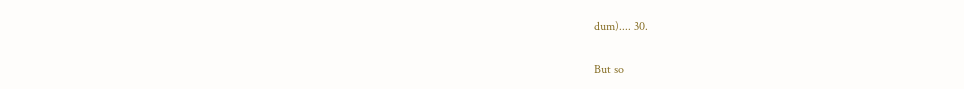dum).... 30.

But so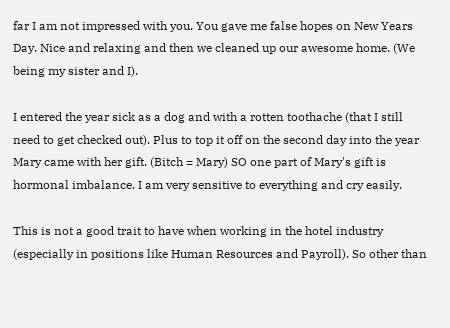far I am not impressed with you. You gave me false hopes on New Years Day. Nice and relaxing and then we cleaned up our awesome home. (We being my sister and I).

I entered the year sick as a dog and with a rotten toothache (that I still need to get checked out). Plus to top it off on the second day into the year Mary came with her gift. (Bitch = Mary) SO one part of Mary's gift is hormonal imbalance. I am very sensitive to everything and cry easily.

This is not a good trait to have when working in the hotel industry (especially in positions like Human Resources and Payroll). So other than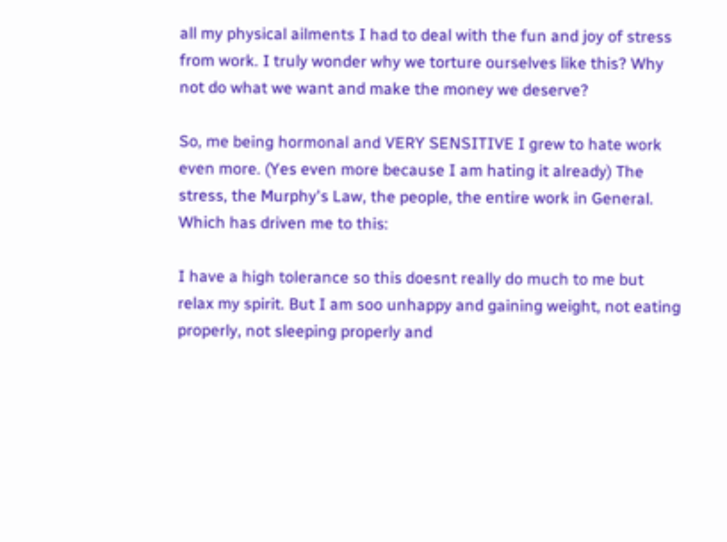all my physical ailments I had to deal with the fun and joy of stress from work. I truly wonder why we torture ourselves like this? Why not do what we want and make the money we deserve?

So, me being hormonal and VERY SENSITIVE I grew to hate work even more. (Yes even more because I am hating it already) The stress, the Murphy's Law, the people, the entire work in General. Which has driven me to this:

I have a high tolerance so this doesnt really do much to me but relax my spirit. But I am soo unhappy and gaining weight, not eating properly, not sleeping properly and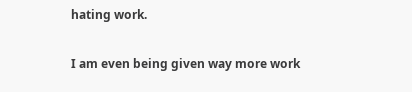hating work.

I am even being given way more work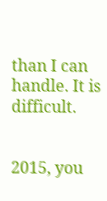than I can handle. It is difficult.


2015, you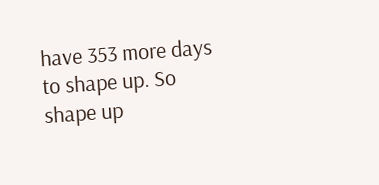have 353 more days to shape up. So shape up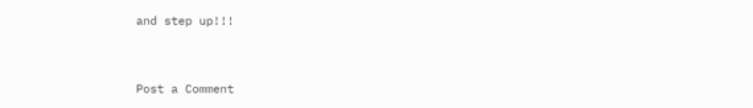and step up!!!


Post a Comment